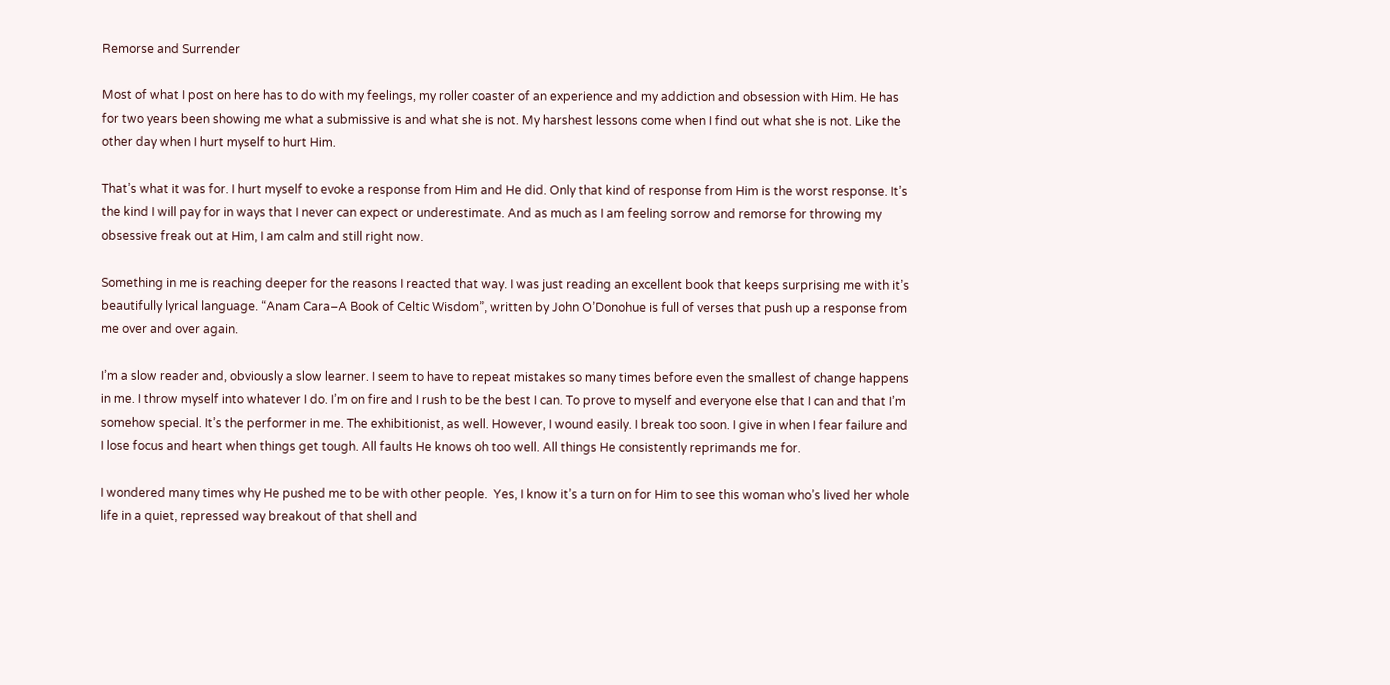Remorse and Surrender

Most of what I post on here has to do with my feelings, my roller coaster of an experience and my addiction and obsession with Him. He has for two years been showing me what a submissive is and what she is not. My harshest lessons come when I find out what she is not. Like the other day when I hurt myself to hurt Him.

That’s what it was for. I hurt myself to evoke a response from Him and He did. Only that kind of response from Him is the worst response. It’s the kind I will pay for in ways that I never can expect or underestimate. And as much as I am feeling sorrow and remorse for throwing my obsessive freak out at Him, I am calm and still right now.

Something in me is reaching deeper for the reasons I reacted that way. I was just reading an excellent book that keeps surprising me with it’s beautifully lyrical language. “Anam Cara–A Book of Celtic Wisdom”, written by John O’Donohue is full of verses that push up a response from me over and over again.

I’m a slow reader and, obviously a slow learner. I seem to have to repeat mistakes so many times before even the smallest of change happens in me. I throw myself into whatever I do. I’m on fire and I rush to be the best I can. To prove to myself and everyone else that I can and that I’m somehow special. It’s the performer in me. The exhibitionist, as well. However, I wound easily. I break too soon. I give in when I fear failure and I lose focus and heart when things get tough. All faults He knows oh too well. All things He consistently reprimands me for.

I wondered many times why He pushed me to be with other people.  Yes, I know it’s a turn on for Him to see this woman who’s lived her whole life in a quiet, repressed way breakout of that shell and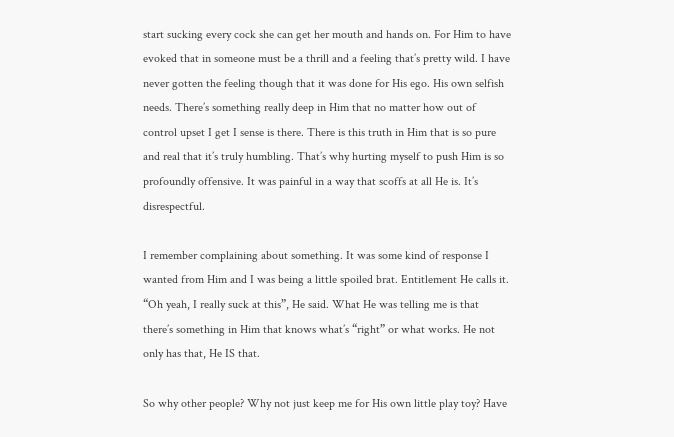start sucking every cock she can get her mouth and hands on. For Him to have evoked that in someone must be a thrill and a feeling that’s pretty wild. I have never gotten the feeling though that it was done for His ego. His own selfish needs. There’s something really deep in Him that no matter how out of control upset I get I sense is there. There is this truth in Him that is so pure and real that it’s truly humbling. That’s why hurting myself to push Him is so profoundly offensive. It was painful in a way that scoffs at all He is. It’s disrespectful.

I remember complaining about something. It was some kind of response I wanted from Him and I was being a little spoiled brat. Entitlement He calls it. “Oh yeah, I really suck at this”, He said. What He was telling me is that there’s something in Him that knows what’s “right” or what works. He not only has that, He IS that.

So why other people? Why not just keep me for His own little play toy? Have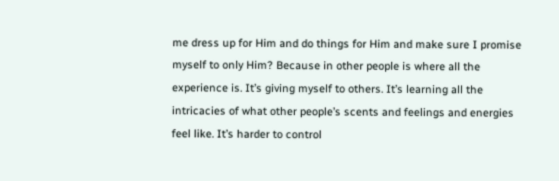me dress up for Him and do things for Him and make sure I promise myself to only Him? Because in other people is where all the experience is. It’s giving myself to others. It’s learning all the intricacies of what other people’s scents and feelings and energies feel like. It’s harder to control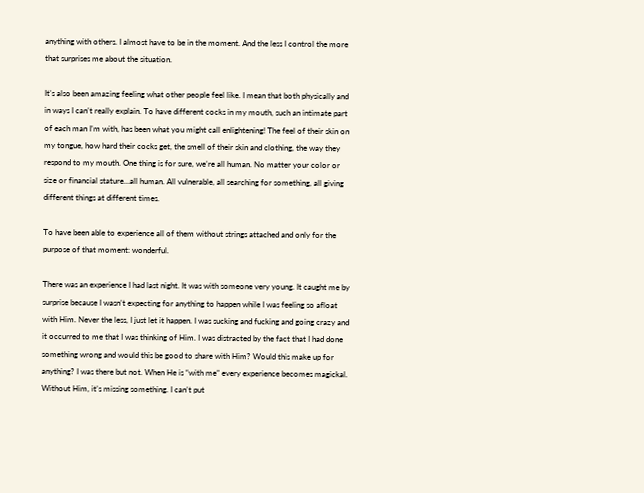anything with others. I almost have to be in the moment. And the less I control the more that surprises me about the situation.

It’s also been amazing feeling what other people feel like. I mean that both physically and in ways I can’t really explain. To have different cocks in my mouth, such an intimate part of each man I’m with, has been what you might call enlightening! The feel of their skin on my tongue, how hard their cocks get, the smell of their skin and clothing, the way they respond to my mouth. One thing is for sure, we’re all human. No matter your color or size or financial stature…all human. All vulnerable, all searching for something, all giving different things at different times.

To have been able to experience all of them without strings attached and only for the purpose of that moment: wonderful.

There was an experience I had last night. It was with someone very young. It caught me by surprise because I wasn’t expecting for anything to happen while I was feeling so afloat with Him. Never the less, I just let it happen. I was sucking and fucking and going crazy and it occurred to me that I was thinking of Him. I was distracted by the fact that I had done something wrong and would this be good to share with Him? Would this make up for anything? I was there but not. When He is “with me” every experience becomes magickal. Without Him, it’s missing something. I can’t put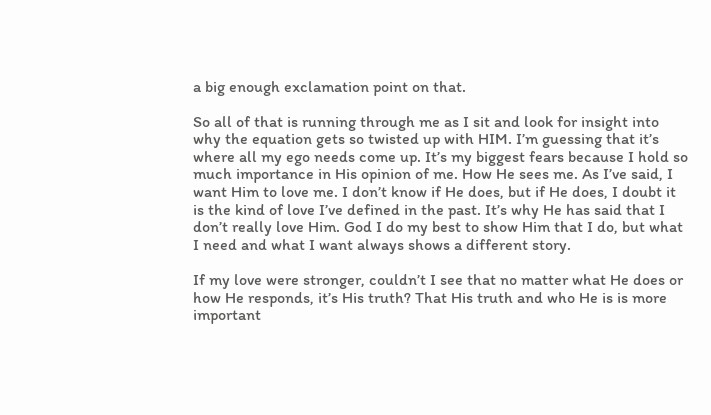a big enough exclamation point on that.

So all of that is running through me as I sit and look for insight into why the equation gets so twisted up with HIM. I’m guessing that it’s where all my ego needs come up. It’s my biggest fears because I hold so much importance in His opinion of me. How He sees me. As I’ve said, I want Him to love me. I don’t know if He does, but if He does, I doubt it is the kind of love I’ve defined in the past. It’s why He has said that I don’t really love Him. God I do my best to show Him that I do, but what I need and what I want always shows a different story.

If my love were stronger, couldn’t I see that no matter what He does or how He responds, it’s His truth? That His truth and who He is is more important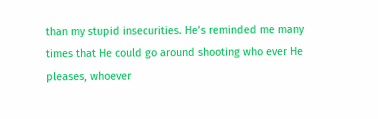than my stupid insecurities. He’s reminded me many times that He could go around shooting who ever He pleases, whoever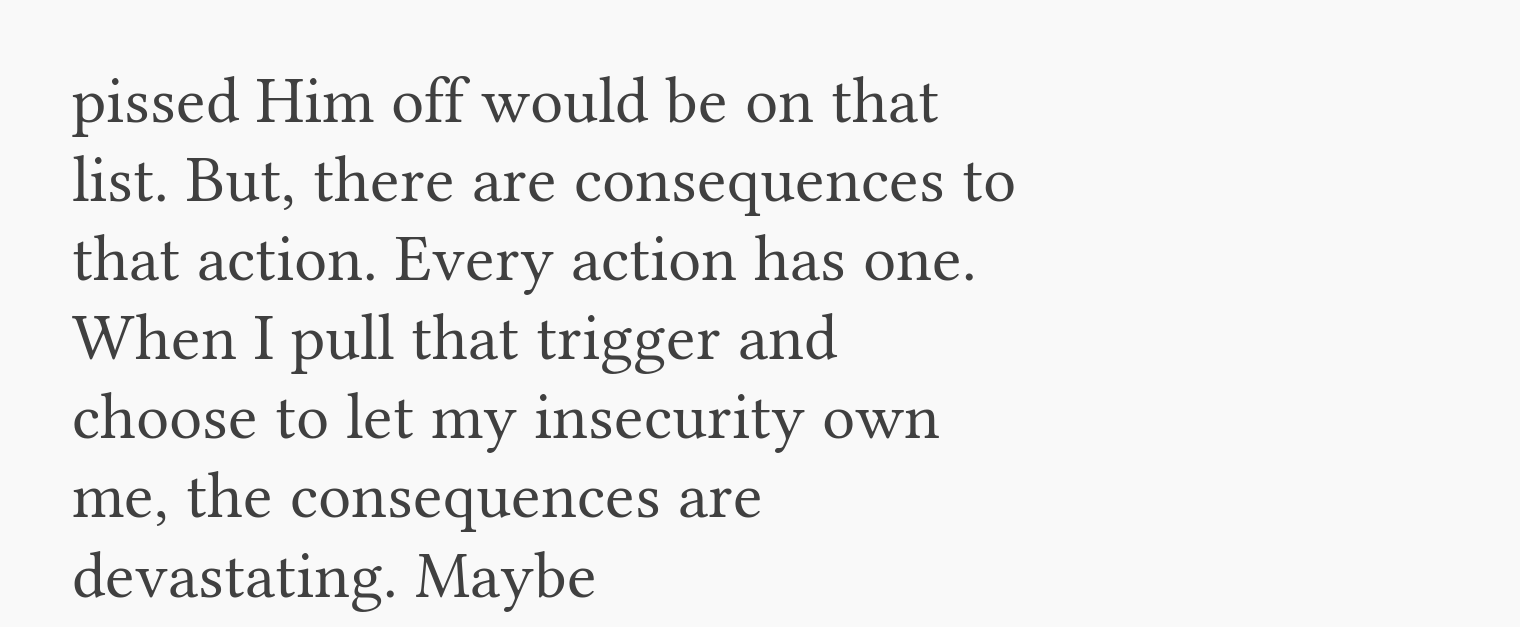pissed Him off would be on that list. But, there are consequences to that action. Every action has one. When I pull that trigger and choose to let my insecurity own me, the consequences are devastating. Maybe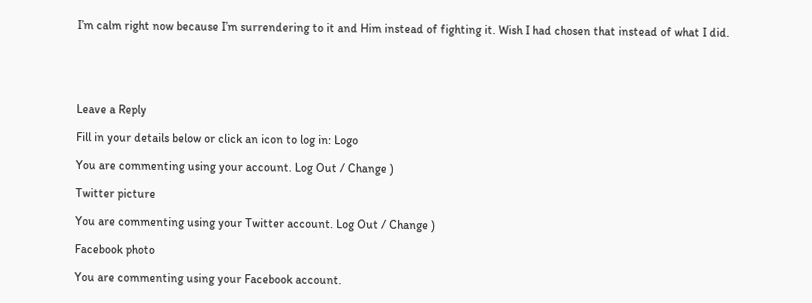I’m calm right now because I’m surrendering to it and Him instead of fighting it. Wish I had chosen that instead of what I did.





Leave a Reply

Fill in your details below or click an icon to log in: Logo

You are commenting using your account. Log Out / Change )

Twitter picture

You are commenting using your Twitter account. Log Out / Change )

Facebook photo

You are commenting using your Facebook account.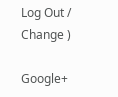Log Out / Change )

Google+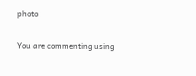photo

You are commenting using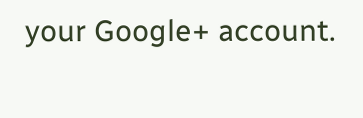your Google+ account.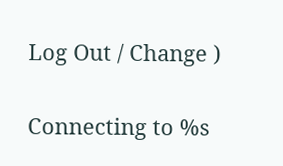Log Out / Change )

Connecting to %s